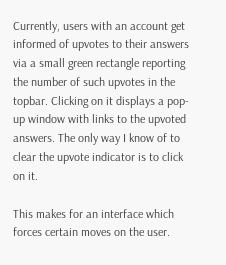Currently, users with an account get informed of upvotes to their answers via a small green rectangle reporting the number of such upvotes in the topbar. Clicking on it displays a pop-up window with links to the upvoted answers. The only way I know of to clear the upvote indicator is to click on it.

This makes for an interface which forces certain moves on the user.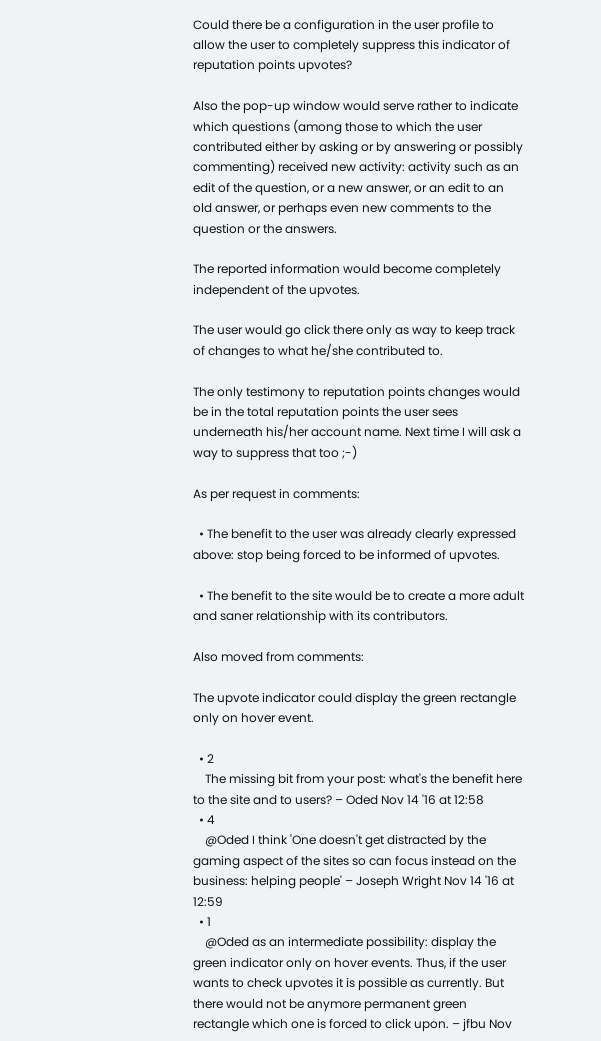Could there be a configuration in the user profile to allow the user to completely suppress this indicator of reputation points upvotes?

Also the pop-up window would serve rather to indicate which questions (among those to which the user contributed either by asking or by answering or possibly commenting) received new activity: activity such as an edit of the question, or a new answer, or an edit to an old answer, or perhaps even new comments to the question or the answers.

The reported information would become completely independent of the upvotes.

The user would go click there only as way to keep track of changes to what he/she contributed to.

The only testimony to reputation points changes would be in the total reputation points the user sees underneath his/her account name. Next time I will ask a way to suppress that too ;-)

As per request in comments:

  • The benefit to the user was already clearly expressed above: stop being forced to be informed of upvotes.

  • The benefit to the site would be to create a more adult and saner relationship with its contributors.

Also moved from comments:

The upvote indicator could display the green rectangle only on hover event.

  • 2
    The missing bit from your post: what's the benefit here to the site and to users? – Oded Nov 14 '16 at 12:58
  • 4
    @Oded I think 'One doesn't get distracted by the gaming aspect of the sites so can focus instead on the business: helping people' – Joseph Wright Nov 14 '16 at 12:59
  • 1
    @Oded as an intermediate possibility: display the green indicator only on hover events. Thus, if the user wants to check upvotes it is possible as currently. But there would not be anymore permanent green rectangle which one is forced to click upon. – jfbu Nov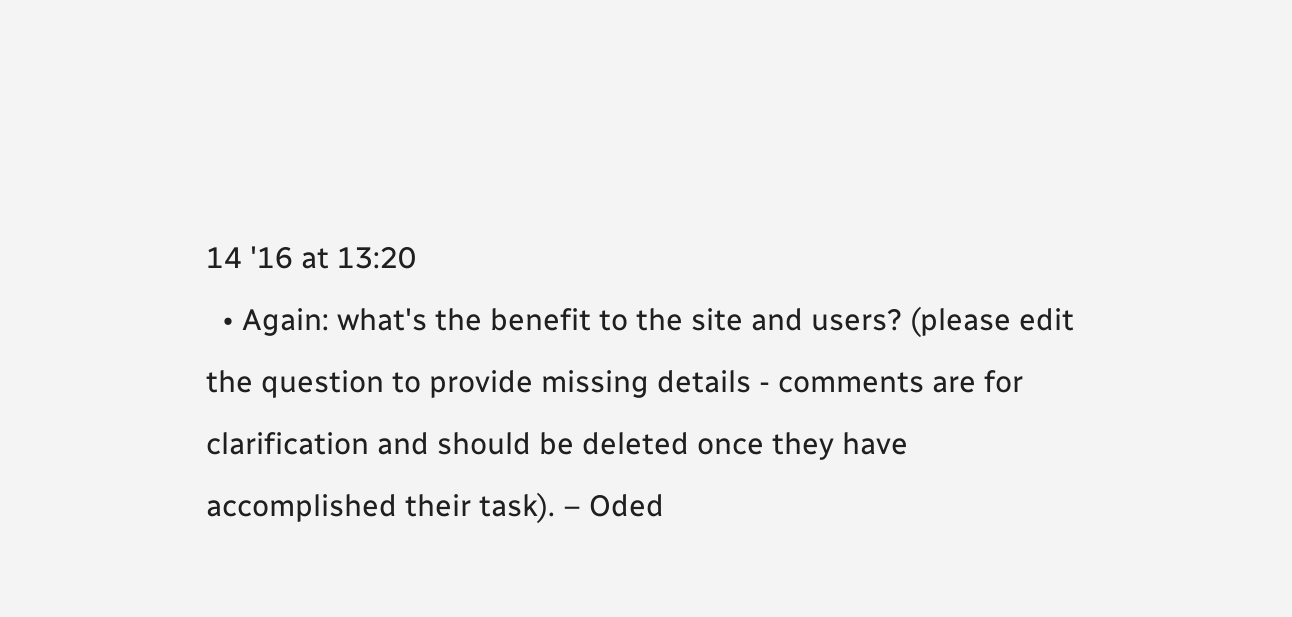14 '16 at 13:20
  • Again: what's the benefit to the site and users? (please edit the question to provide missing details - comments are for clarification and should be deleted once they have accomplished their task). – Oded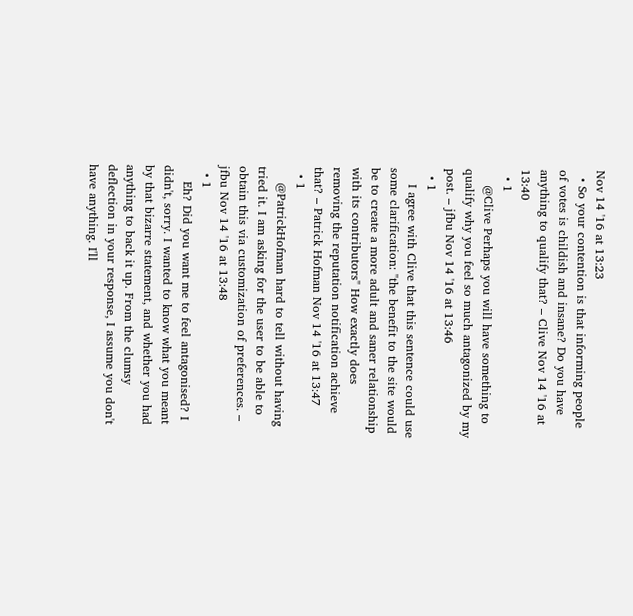Nov 14 '16 at 13:23
  • So your contention is that informing people of votes is childish and insane? Do you have anything to qualify that? – Clive Nov 14 '16 at 13:40
  • 1
    @Clive Perhaps you will have something to qualify why you feel so much antagonized by my post. – jfbu Nov 14 '16 at 13:46
  • 1
    I agree with Clive that this sentence could use some clarification: "the benefit to the site would be to create a more adult and saner relationship with its contributors" How exactly does removing the reputation notification achieve that? – Patrick Hofman Nov 14 '16 at 13:47
  • 1
    @PatrickHofman hard to tell without having tried it. I am asking for the user to be able to obtain this via customization of preferences. – jfbu Nov 14 '16 at 13:48
  • 1
    Eh? Did you want me to feel antagonised? I didn't, sorry. I wanted to know what you meant by that bizarre statement, and whether you had anything to back it up. From the clumsy deflection in your response, I assume you don't have anything. I'll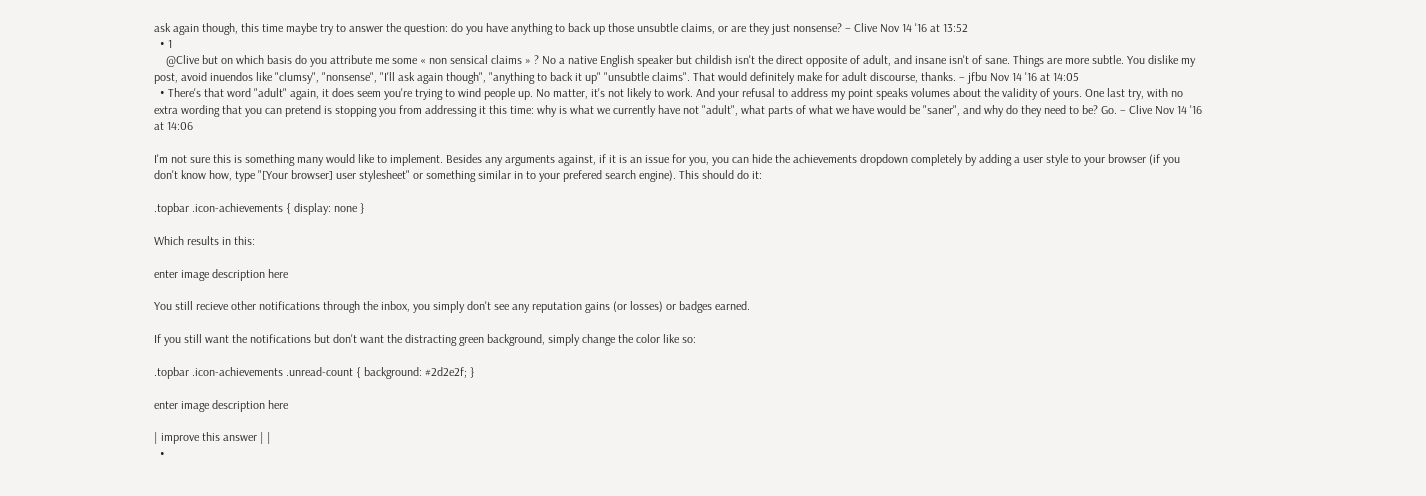ask again though, this time maybe try to answer the question: do you have anything to back up those unsubtle claims, or are they just nonsense? – Clive Nov 14 '16 at 13:52
  • 1
    @Clive but on which basis do you attribute me some « non sensical claims » ? No a native English speaker but childish isn't the direct opposite of adult, and insane isn't of sane. Things are more subtle. You dislike my post, avoid inuendos like "clumsy", "nonsense", "I'll ask again though", "anything to back it up" "unsubtle claims". That would definitely make for adult discourse, thanks. – jfbu Nov 14 '16 at 14:05
  • There's that word "adult" again, it does seem you're trying to wind people up. No matter, it's not likely to work. And your refusal to address my point speaks volumes about the validity of yours. One last try, with no extra wording that you can pretend is stopping you from addressing it this time: why is what we currently have not "adult", what parts of what we have would be "saner", and why do they need to be? Go. – Clive Nov 14 '16 at 14:06

I'm not sure this is something many would like to implement. Besides any arguments against, if it is an issue for you, you can hide the achievements dropdown completely by adding a user style to your browser (if you don't know how, type "[Your browser] user stylesheet" or something similar in to your prefered search engine). This should do it:

.topbar .icon-achievements { display: none }

Which results in this:

enter image description here

You still recieve other notifications through the inbox, you simply don't see any reputation gains (or losses) or badges earned.

If you still want the notifications but don't want the distracting green background, simply change the color like so:

.topbar .icon-achievements .unread-count { background: #2d2e2f; }

enter image description here

| improve this answer | |
  •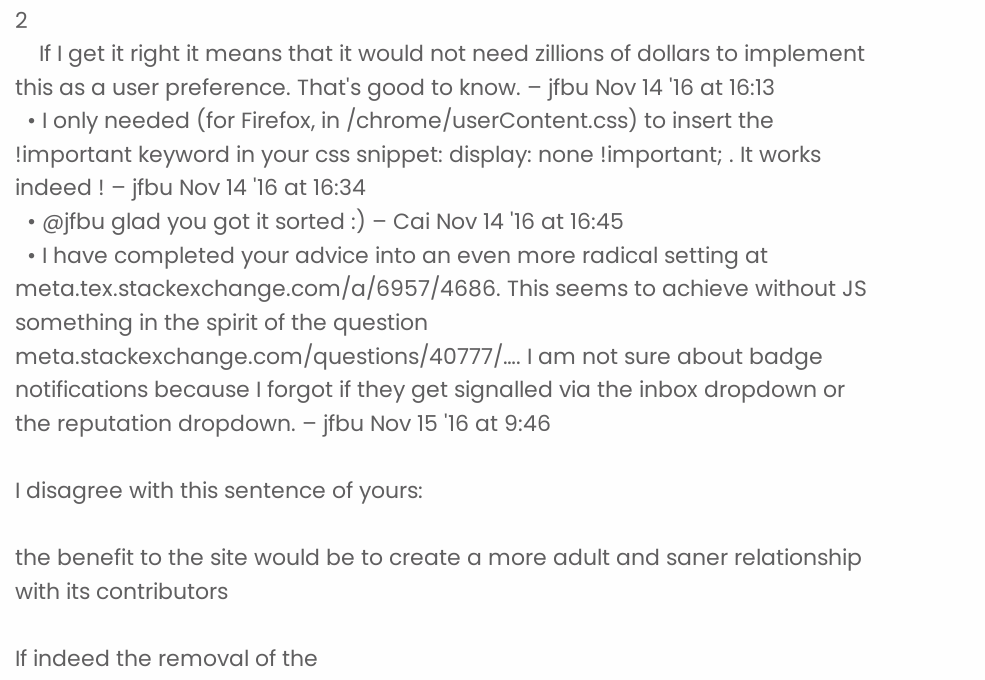2
    If I get it right it means that it would not need zillions of dollars to implement this as a user preference. That's good to know. – jfbu Nov 14 '16 at 16:13
  • I only needed (for Firefox, in /chrome/userContent.css) to insert the !important keyword in your css snippet: display: none !important; . It works indeed ! – jfbu Nov 14 '16 at 16:34
  • @jfbu glad you got it sorted :) – Cai Nov 14 '16 at 16:45
  • I have completed your advice into an even more radical setting at meta.tex.stackexchange.com/a/6957/4686. This seems to achieve without JS something in the spirit of the question meta.stackexchange.com/questions/40777/…. I am not sure about badge notifications because I forgot if they get signalled via the inbox dropdown or the reputation dropdown. – jfbu Nov 15 '16 at 9:46

I disagree with this sentence of yours:

the benefit to the site would be to create a more adult and saner relationship with its contributors

If indeed the removal of the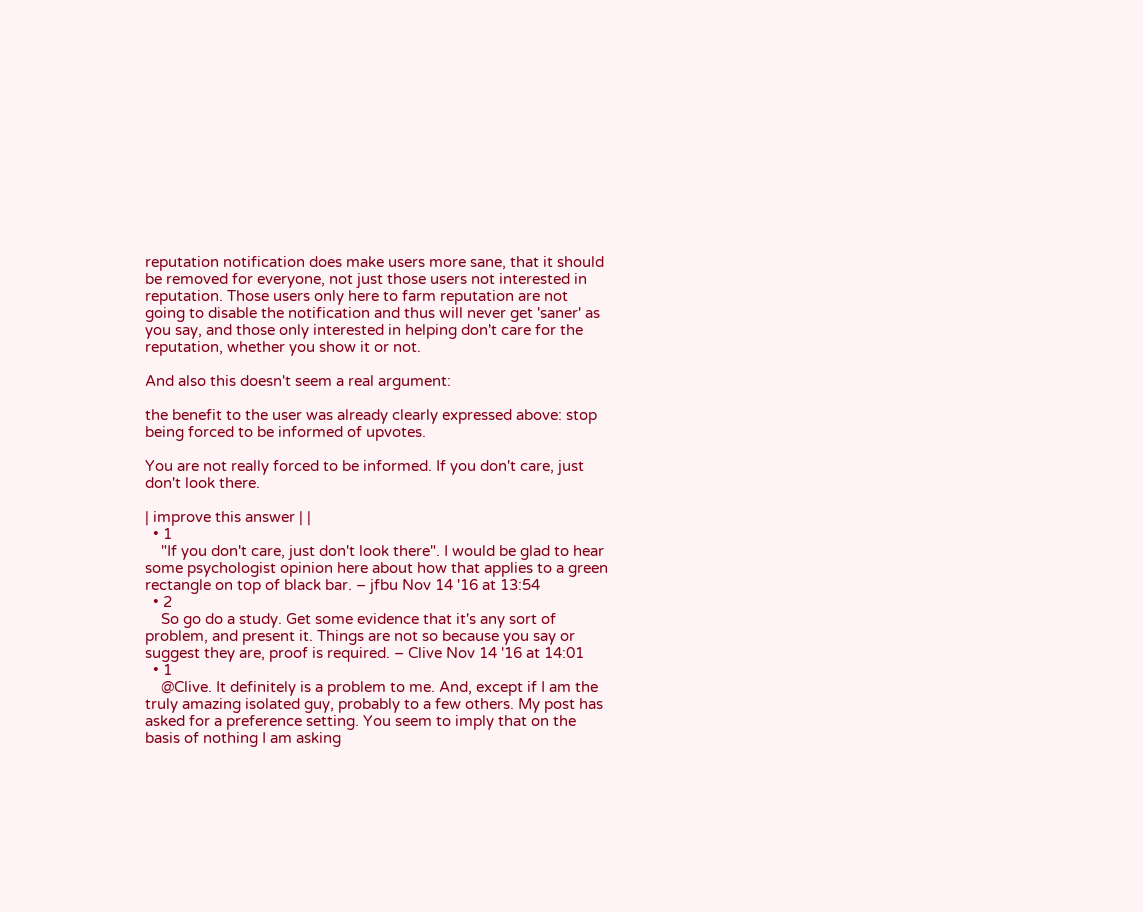reputation notification does make users more sane, that it should be removed for everyone, not just those users not interested in reputation. Those users only here to farm reputation are not going to disable the notification and thus will never get 'saner' as you say, and those only interested in helping don't care for the reputation, whether you show it or not.

And also this doesn't seem a real argument:

the benefit to the user was already clearly expressed above: stop being forced to be informed of upvotes.

You are not really forced to be informed. If you don't care, just don't look there.

| improve this answer | |
  • 1
    "If you don't care, just don't look there". I would be glad to hear some psychologist opinion here about how that applies to a green rectangle on top of black bar. – jfbu Nov 14 '16 at 13:54
  • 2
    So go do a study. Get some evidence that it's any sort of problem, and present it. Things are not so because you say or suggest they are, proof is required. – Clive Nov 14 '16 at 14:01
  • 1
    @Clive. It definitely is a problem to me. And, except if I am the truly amazing isolated guy, probably to a few others. My post has asked for a preference setting. You seem to imply that on the basis of nothing I am asking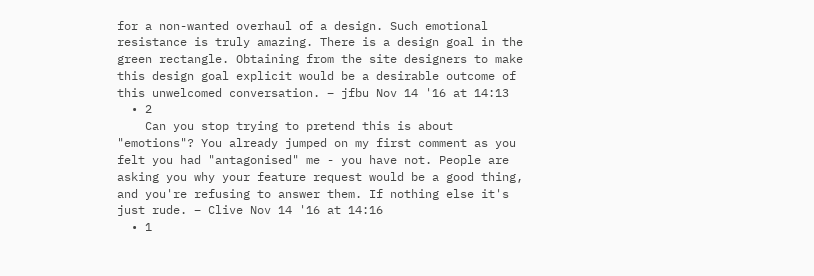for a non-wanted overhaul of a design. Such emotional resistance is truly amazing. There is a design goal in the green rectangle. Obtaining from the site designers to make this design goal explicit would be a desirable outcome of this unwelcomed conversation. – jfbu Nov 14 '16 at 14:13
  • 2
    Can you stop trying to pretend this is about "emotions"? You already jumped on my first comment as you felt you had "antagonised" me - you have not. People are asking you why your feature request would be a good thing, and you're refusing to answer them. If nothing else it's just rude. – Clive Nov 14 '16 at 14:16
  • 1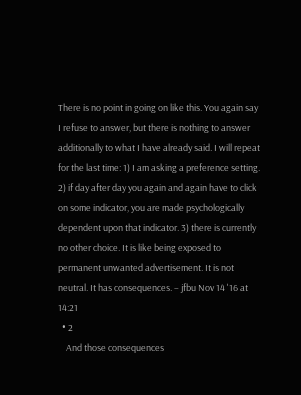There is no point in going on like this. You again say I refuse to answer, but there is nothing to answer additionally to what I have already said. I will repeat for the last time: 1) I am asking a preference setting. 2) if day after day you again and again have to click on some indicator, you are made psychologically dependent upon that indicator. 3) there is currently no other choice. It is like being exposed to permanent unwanted advertisement. It is not neutral. It has consequences. – jfbu Nov 14 '16 at 14:21
  • 2
    And those consequences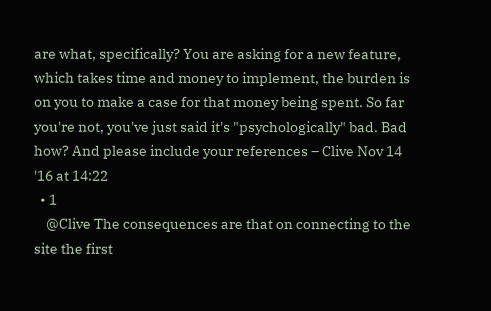are what, specifically? You are asking for a new feature, which takes time and money to implement, the burden is on you to make a case for that money being spent. So far you're not, you've just said it's "psychologically" bad. Bad how? And please include your references – Clive Nov 14 '16 at 14:22
  • 1
    @Clive The consequences are that on connecting to the site the first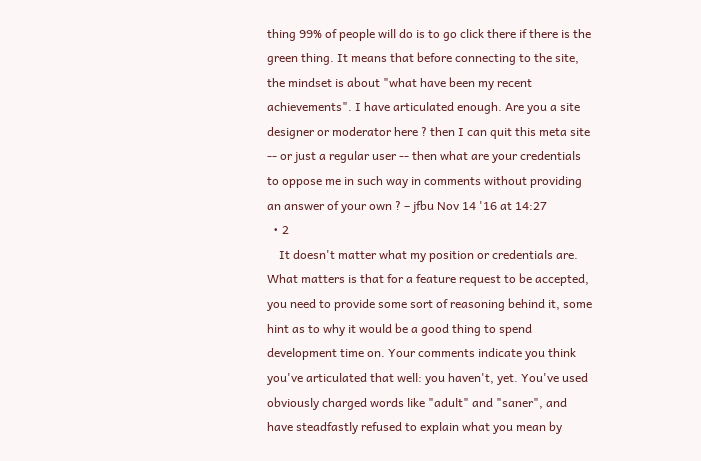thing 99% of people will do is to go click there if there is the green thing. It means that before connecting to the site, the mindset is about "what have been my recent achievements". I have articulated enough. Are you a site designer or moderator here ? then I can quit this meta site -- or just a regular user -- then what are your credentials to oppose me in such way in comments without providing an answer of your own ? – jfbu Nov 14 '16 at 14:27
  • 2
    It doesn't matter what my position or credentials are. What matters is that for a feature request to be accepted, you need to provide some sort of reasoning behind it, some hint as to why it would be a good thing to spend development time on. Your comments indicate you think you've articulated that well: you haven't, yet. You've used obviously charged words like "adult" and "saner", and have steadfastly refused to explain what you mean by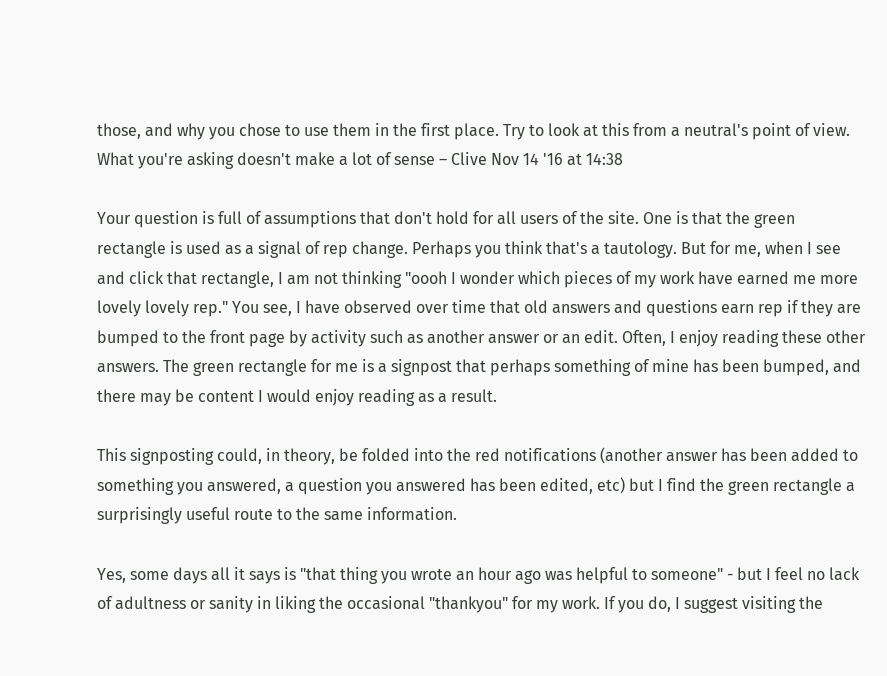those, and why you chose to use them in the first place. Try to look at this from a neutral's point of view. What you're asking doesn't make a lot of sense – Clive Nov 14 '16 at 14:38

Your question is full of assumptions that don't hold for all users of the site. One is that the green rectangle is used as a signal of rep change. Perhaps you think that's a tautology. But for me, when I see and click that rectangle, I am not thinking "oooh I wonder which pieces of my work have earned me more lovely lovely rep." You see, I have observed over time that old answers and questions earn rep if they are bumped to the front page by activity such as another answer or an edit. Often, I enjoy reading these other answers. The green rectangle for me is a signpost that perhaps something of mine has been bumped, and there may be content I would enjoy reading as a result.

This signposting could, in theory, be folded into the red notifications (another answer has been added to something you answered, a question you answered has been edited, etc) but I find the green rectangle a surprisingly useful route to the same information.

Yes, some days all it says is "that thing you wrote an hour ago was helpful to someone" - but I feel no lack of adultness or sanity in liking the occasional "thankyou" for my work. If you do, I suggest visiting the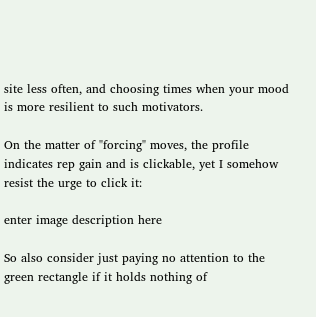site less often, and choosing times when your mood is more resilient to such motivators.

On the matter of "forcing" moves, the profile indicates rep gain and is clickable, yet I somehow resist the urge to click it:

enter image description here

So also consider just paying no attention to the green rectangle if it holds nothing of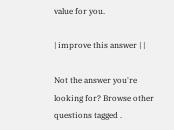value for you.

| improve this answer | |

Not the answer you're looking for? Browse other questions tagged .